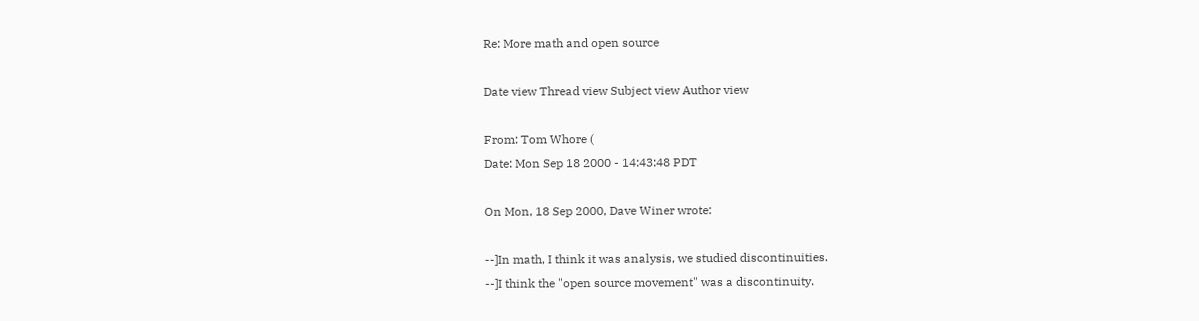Re: More math and open source

Date view Thread view Subject view Author view

From: Tom Whore (
Date: Mon Sep 18 2000 - 14:43:48 PDT

On Mon, 18 Sep 2000, Dave Winer wrote:

--]In math, I think it was analysis, we studied discontinuities.
--]I think the "open source movement" was a discontinuity.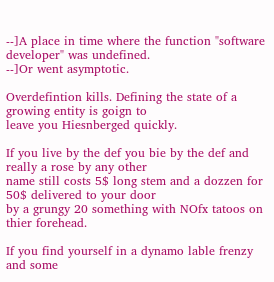--]A place in time where the function "software developer" was undefined.
--]Or went asymptotic.

Overdefintion kills. Defining the state of a growing entity is goign to
leave you Hiesnberged quickly.

If you live by the def you bie by the def and really a rose by any other
name still costs 5$ long stem and a dozzen for 50$ delivered to your door
by a grungy 20 something with NOfx tatoos on thier forehead.

If you find yourself in a dynamo lable frenzy and some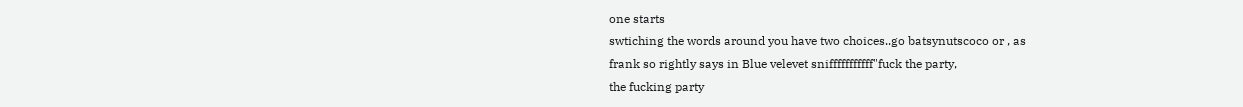one starts
swtiching the words around you have two choices..go batsynutscoco or , as
frank so rightly says in Blue velevet snifffffffffff"fuck the party,
the fucking party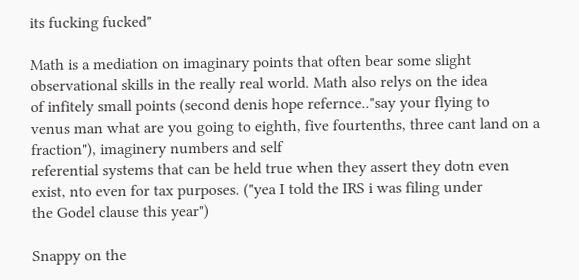its fucking fucked"

Math is a mediation on imaginary points that often bear some slight
observational skills in the really real world. Math also relys on the idea
of infitely small points (second denis hope refernce.."say your flying to
venus man what are you going to eighth, five fourtenths, three cant land on a fraction"), imaginery numbers and self
referential systems that can be held true when they assert they dotn even
exist, nto even for tax purposes. ("yea I told the IRS i was filing under
the Godel clause this year")

Snappy on the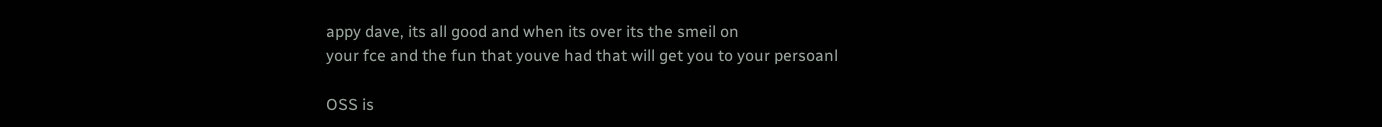appy dave, its all good and when its over its the smeil on
your fce and the fun that youve had that will get you to your persoanl

OSS is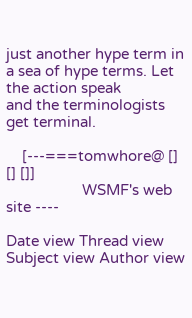just another hype term in a sea of hype terms. Let the action speak
and the terminologists get terminal.

    [---===tomwhore@ [] [] []]
                   WSMF's web site ----

Date view Thread view Subject view Author view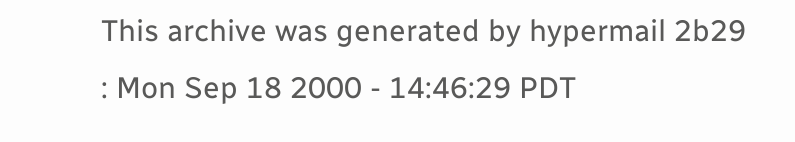This archive was generated by hypermail 2b29 : Mon Sep 18 2000 - 14:46:29 PDT